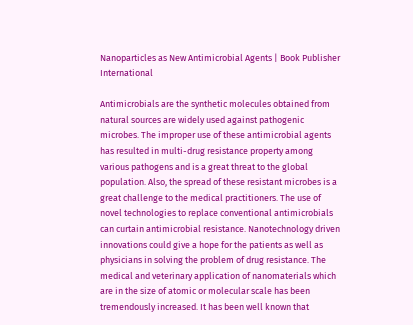Nanoparticles as New Antimicrobial Agents | Book Publisher International

Antimicrobials are the synthetic molecules obtained from natural sources are widely used against pathogenic microbes. The improper use of these antimicrobial agents has resulted in multi-drug resistance property among various pathogens and is a great threat to the global population. Also, the spread of these resistant microbes is a great challenge to the medical practitioners. The use of novel technologies to replace conventional antimicrobials can curtain antimicrobial resistance. Nanotechnology driven innovations could give a hope for the patients as well as physicians in solving the problem of drug resistance. The medical and veterinary application of nanomaterials which are in the size of atomic or molecular scale has been tremendously increased. It has been well known that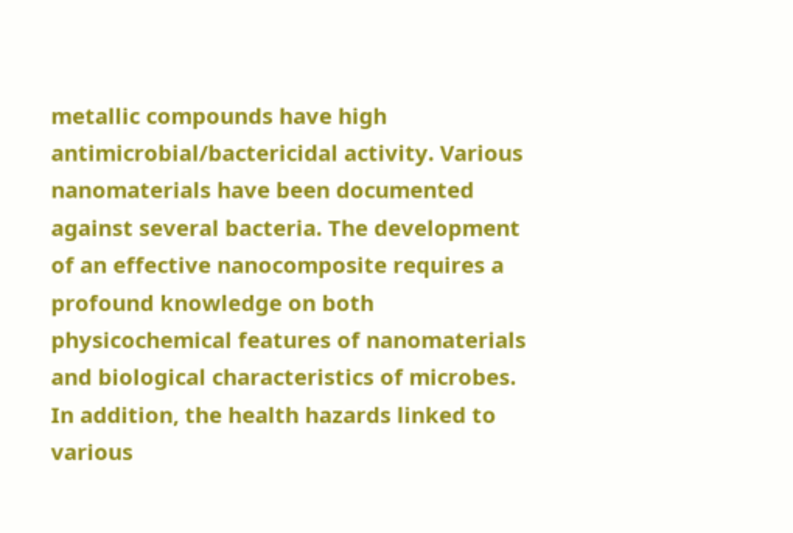metallic compounds have high antimicrobial/bactericidal activity. Various nanomaterials have been documented against several bacteria. The development of an effective nanocomposite requires a profound knowledge on both physicochemical features of nanomaterials and biological characteristics of microbes. In addition, the health hazards linked to various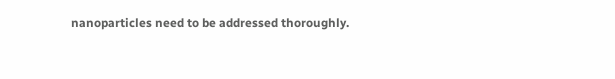nanoparticles need to be addressed thoroughly.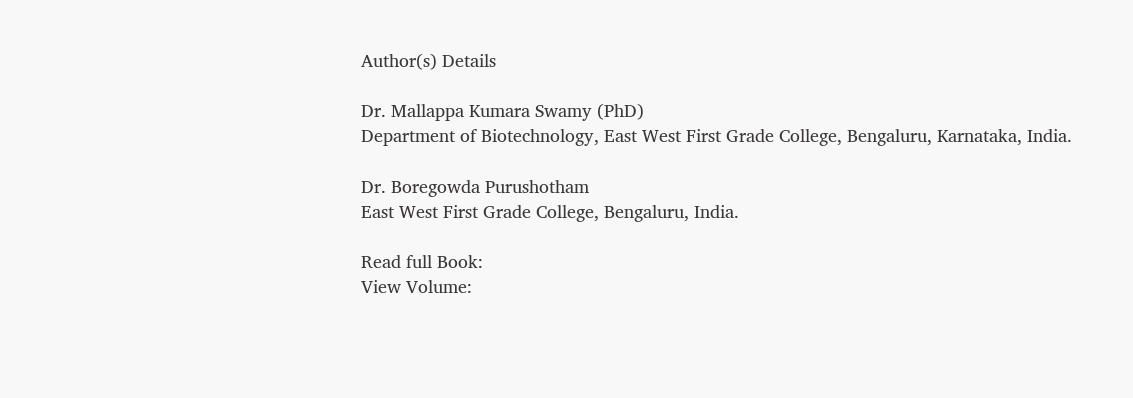Author(s) Details

Dr. Mallappa Kumara Swamy (PhD)
Department of Biotechnology, East West First Grade College, Bengaluru, Karnataka, India.

Dr. Boregowda Purushotham
East West First Grade College, Bengaluru, India.

Read full Book:
View Volume: